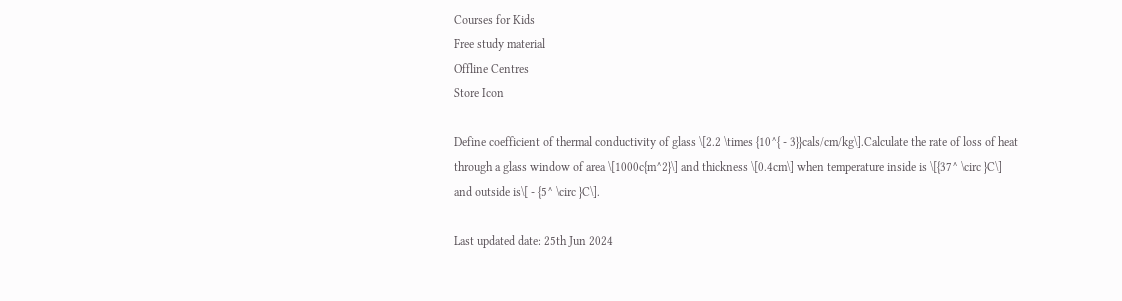Courses for Kids
Free study material
Offline Centres
Store Icon

Define coefficient of thermal conductivity of glass \[2.2 \times {10^{ - 3}}cals/cm/kg\].Calculate the rate of loss of heat through a glass window of area \[1000c{m^2}\] and thickness \[0.4cm\] when temperature inside is \[{37^ \circ }C\] and outside is\[ - {5^ \circ }C\].

Last updated date: 25th Jun 2024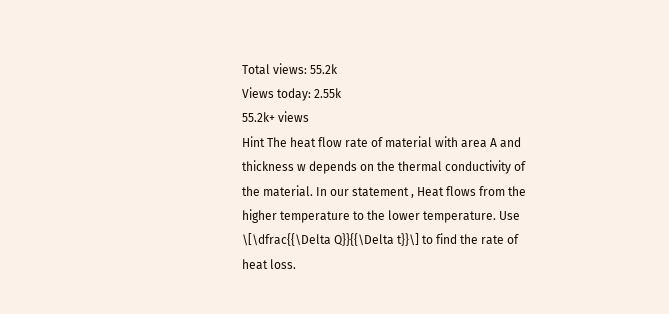Total views: 55.2k
Views today: 2.55k
55.2k+ views
Hint The heat flow rate of material with area A and thickness w depends on the thermal conductivity of the material. In our statement , Heat flows from the higher temperature to the lower temperature. Use \[\dfrac{{\Delta Q}}{{\Delta t}}\] to find the rate of heat loss.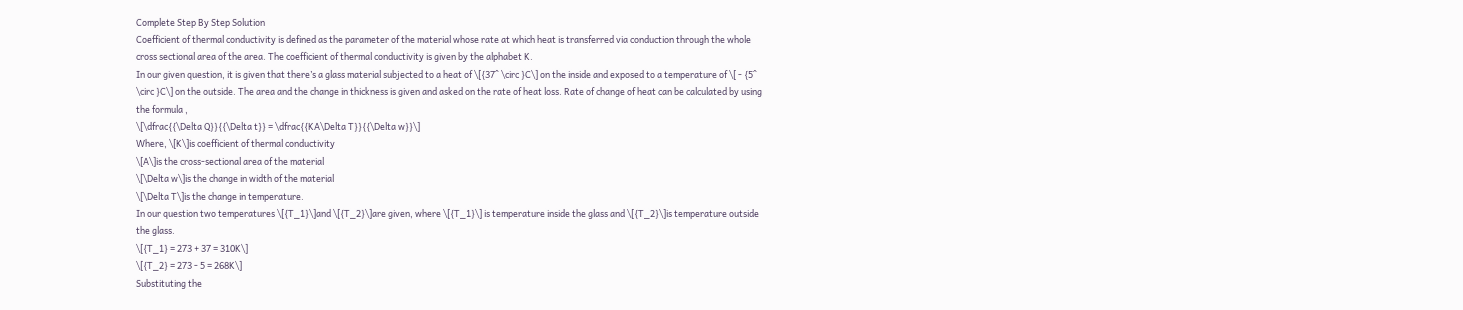Complete Step By Step Solution
Coefficient of thermal conductivity is defined as the parameter of the material whose rate at which heat is transferred via conduction through the whole cross sectional area of the area. The coefficient of thermal conductivity is given by the alphabet K.
In our given question, it is given that there’s a glass material subjected to a heat of \[{37^ \circ }C\] on the inside and exposed to a temperature of \[ - {5^ \circ }C\] on the outside. The area and the change in thickness is given and asked on the rate of heat loss. Rate of change of heat can be calculated by using the formula ,
\[\dfrac{{\Delta Q}}{{\Delta t}} = \dfrac{{KA\Delta T}}{{\Delta w}}\]
Where, \[K\]is coefficient of thermal conductivity
\[A\]is the cross-sectional area of the material
\[\Delta w\]is the change in width of the material
\[\Delta T\]is the change in temperature.
In our question two temperatures \[{T_1}\]and \[{T_2}\]are given, where \[{T_1}\] is temperature inside the glass and \[{T_2}\]is temperature outside the glass.
\[{T_1} = 273 + 37 = 310K\]
\[{T_2} = 273 - 5 = 268K\]
Substituting the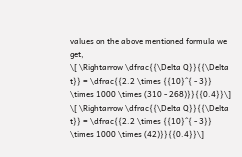values on the above mentioned formula we get,
\[ \Rightarrow \dfrac{{\Delta Q}}{{\Delta t}} = \dfrac{{2.2 \times {{10}^{ - 3}} \times 1000 \times (310 - 268)}}{{0.4}}\]
\[ \Rightarrow \dfrac{{\Delta Q}}{{\Delta t}} = \dfrac{{2.2 \times {{10}^{ - 3}} \times 1000 \times (42)}}{{0.4}}\]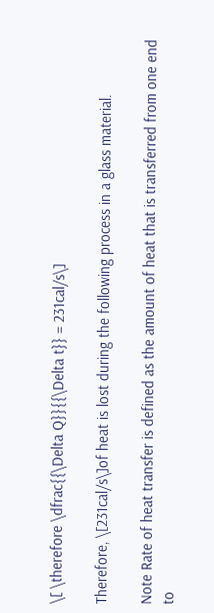\[ \therefore \dfrac{{\Delta Q}}{{\Delta t}} = 231cal/s\]

Therefore, \[231cal/s\]of heat is lost during the following process in a glass material.

Note Rate of heat transfer is defined as the amount of heat that is transferred from one end to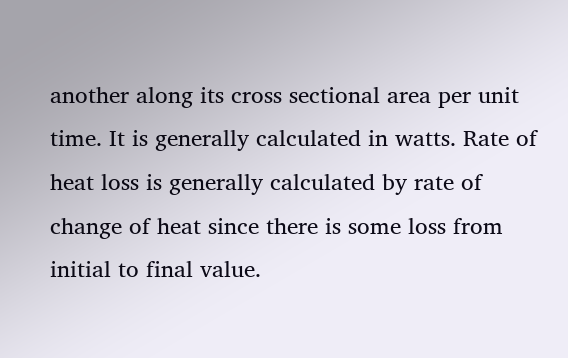another along its cross sectional area per unit time. It is generally calculated in watts. Rate of heat loss is generally calculated by rate of change of heat since there is some loss from initial to final value.